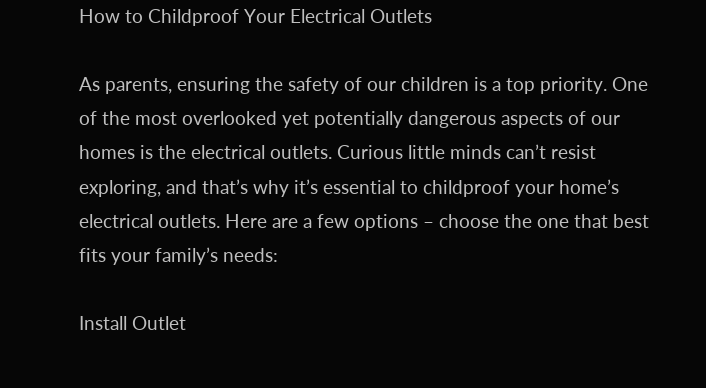How to Childproof Your Electrical Outlets

As parents, ensuring the safety of our children is a top priority. One of the most overlooked yet potentially dangerous aspects of our homes is the electrical outlets. Curious little minds can’t resist exploring, and that’s why it’s essential to childproof your home’s electrical outlets. Here are a few options – choose the one that best fits your family’s needs:

Install Outlet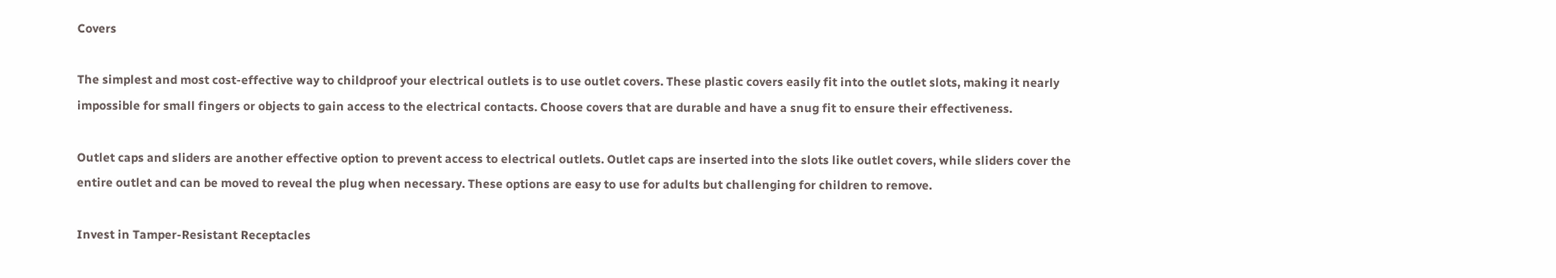Covers

The simplest and most cost-effective way to childproof your electrical outlets is to use outlet covers. These plastic covers easily fit into the outlet slots, making it nearly impossible for small fingers or objects to gain access to the electrical contacts. Choose covers that are durable and have a snug fit to ensure their effectiveness.

Outlet caps and sliders are another effective option to prevent access to electrical outlets. Outlet caps are inserted into the slots like outlet covers, while sliders cover the entire outlet and can be moved to reveal the plug when necessary. These options are easy to use for adults but challenging for children to remove.

Invest in Tamper-Resistant Receptacles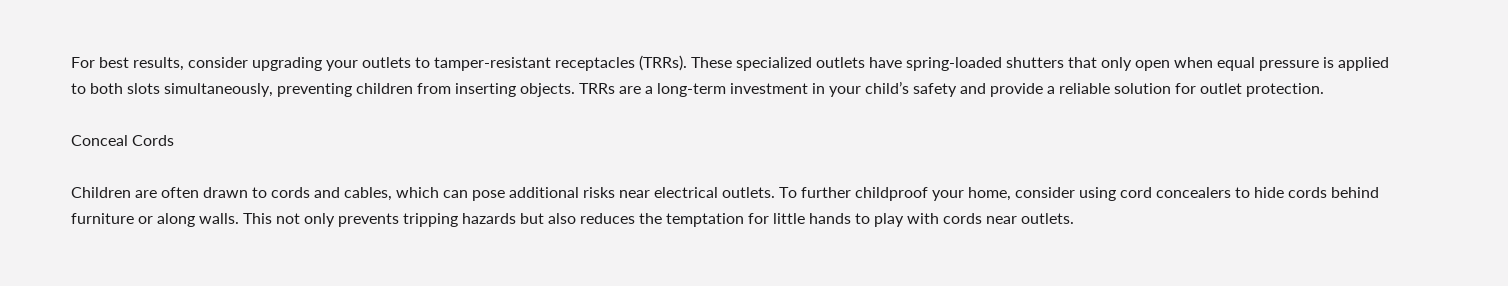For best results, consider upgrading your outlets to tamper-resistant receptacles (TRRs). These specialized outlets have spring-loaded shutters that only open when equal pressure is applied to both slots simultaneously, preventing children from inserting objects. TRRs are a long-term investment in your child’s safety and provide a reliable solution for outlet protection.

Conceal Cords

Children are often drawn to cords and cables, which can pose additional risks near electrical outlets. To further childproof your home, consider using cord concealers to hide cords behind furniture or along walls. This not only prevents tripping hazards but also reduces the temptation for little hands to play with cords near outlets.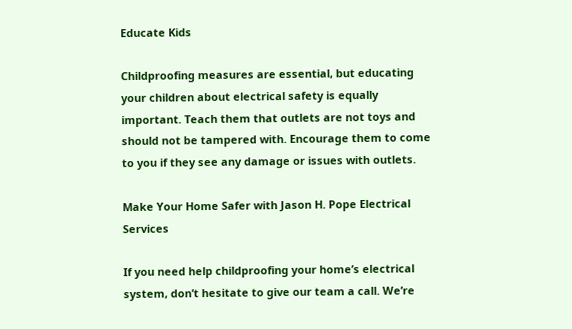Educate Kids

Childproofing measures are essential, but educating your children about electrical safety is equally important. Teach them that outlets are not toys and should not be tampered with. Encourage them to come to you if they see any damage or issues with outlets.

Make Your Home Safer with Jason H. Pope Electrical Services

If you need help childproofing your home’s electrical system, don’t hesitate to give our team a call. We’re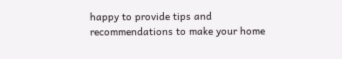happy to provide tips and recommendations to make your home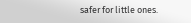safer for little ones.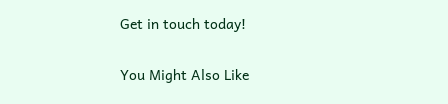Get in touch today!

You Might Also Like